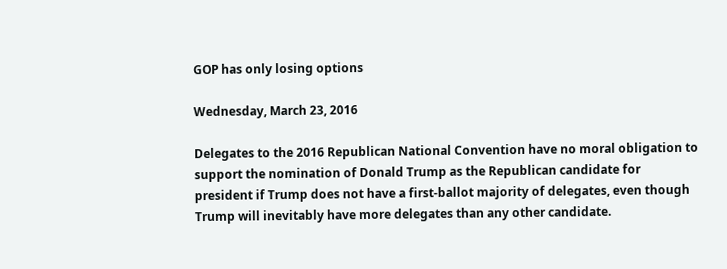GOP has only losing options

Wednesday, March 23, 2016

Delegates to the 2016 Republican National Convention have no moral obligation to support the nomination of Donald Trump as the Republican candidate for president if Trump does not have a first-ballot majority of delegates, even though Trump will inevitably have more delegates than any other candidate.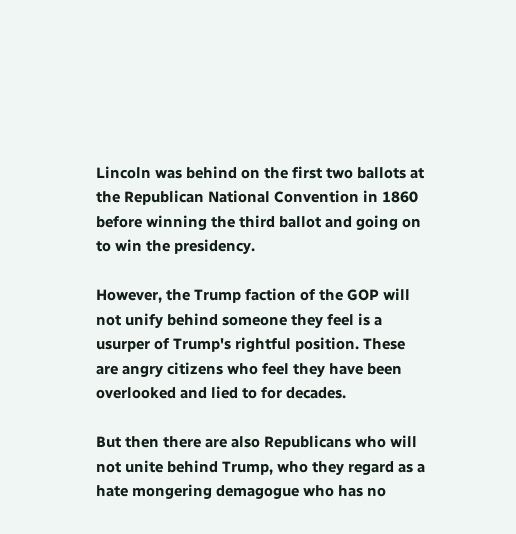Lincoln was behind on the first two ballots at the Republican National Convention in 1860 before winning the third ballot and going on to win the presidency.

However, the Trump faction of the GOP will not unify behind someone they feel is a usurper of Trump's rightful position. These are angry citizens who feel they have been overlooked and lied to for decades.

But then there are also Republicans who will not unite behind Trump, who they regard as a hate mongering demagogue who has no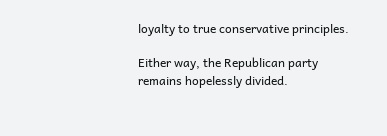loyalty to true conservative principles.

Either way, the Republican party remains hopelessly divided.